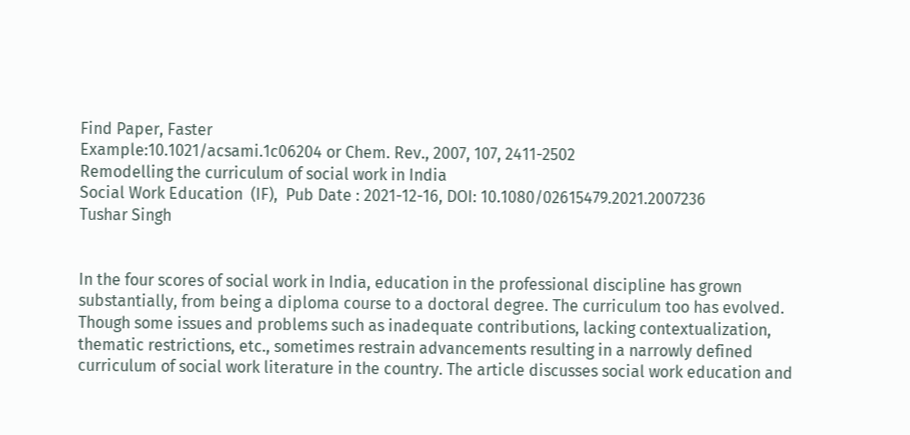Find Paper, Faster
Example:10.1021/acsami.1c06204 or Chem. Rev., 2007, 107, 2411-2502
Remodelling the curriculum of social work in India
Social Work Education  (IF),  Pub Date : 2021-12-16, DOI: 10.1080/02615479.2021.2007236
Tushar Singh


In the four scores of social work in India, education in the professional discipline has grown substantially, from being a diploma course to a doctoral degree. The curriculum too has evolved. Though some issues and problems such as inadequate contributions, lacking contextualization, thematic restrictions, etc., sometimes restrain advancements resulting in a narrowly defined curriculum of social work literature in the country. The article discusses social work education and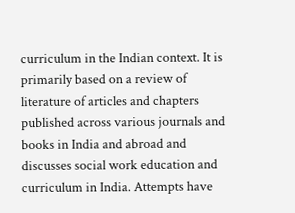curriculum in the Indian context. It is primarily based on a review of literature of articles and chapters published across various journals and books in India and abroad and discusses social work education and curriculum in India. Attempts have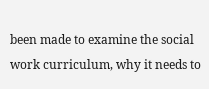been made to examine the social work curriculum, why it needs to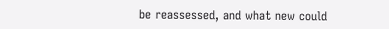be reassessed, and what new could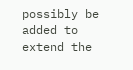possibly be added to extend the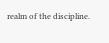realm of the discipline.